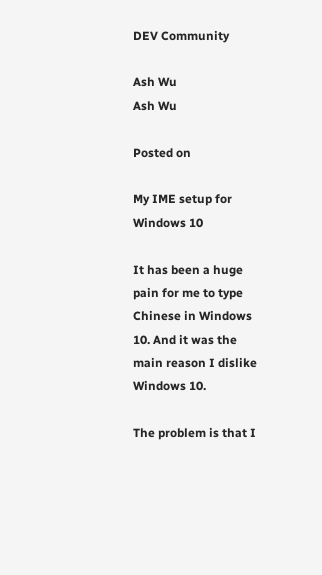DEV Community

Ash Wu
Ash Wu

Posted on

My IME setup for Windows 10

It has been a huge pain for me to type Chinese in Windows 10. And it was the main reason I dislike Windows 10.

The problem is that I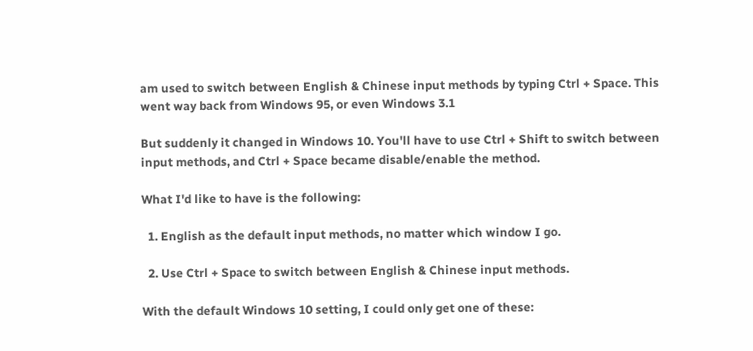am used to switch between English & Chinese input methods by typing Ctrl + Space. This went way back from Windows 95, or even Windows 3.1

But suddenly it changed in Windows 10. You'll have to use Ctrl + Shift to switch between input methods, and Ctrl + Space became disable/enable the method.

What I'd like to have is the following:

  1. English as the default input methods, no matter which window I go.

  2. Use Ctrl + Space to switch between English & Chinese input methods.

With the default Windows 10 setting, I could only get one of these: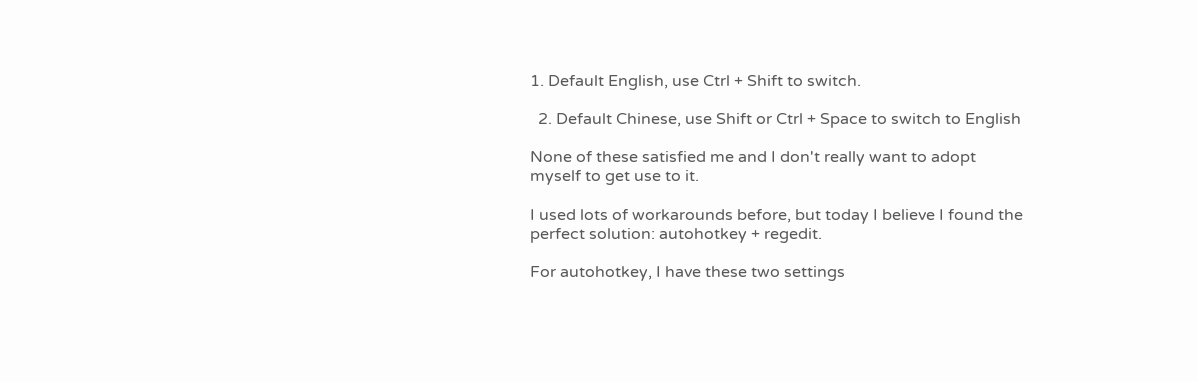1. Default English, use Ctrl + Shift to switch.

  2. Default Chinese, use Shift or Ctrl + Space to switch to English

None of these satisfied me and I don't really want to adopt myself to get use to it.

I used lots of workarounds before, but today I believe I found the perfect solution: autohotkey + regedit.

For autohotkey, I have these two settings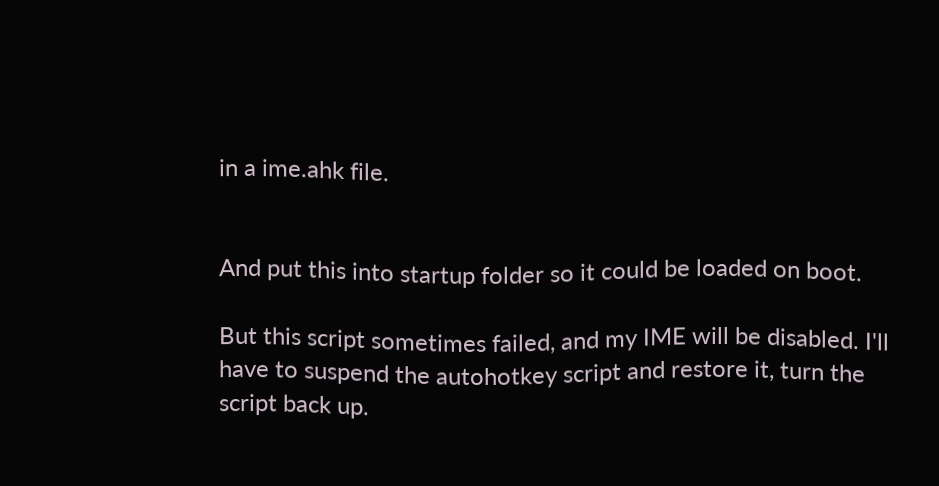in a ime.ahk file.


And put this into startup folder so it could be loaded on boot.

But this script sometimes failed, and my IME will be disabled. I'll have to suspend the autohotkey script and restore it, turn the script back up.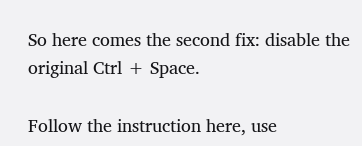So here comes the second fix: disable the original Ctrl + Space.

Follow the instruction here, use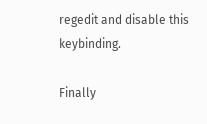regedit and disable this keybinding.

Finally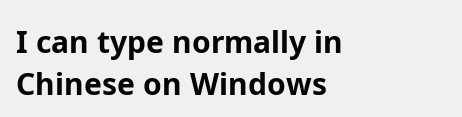I can type normally in Chinese on Windows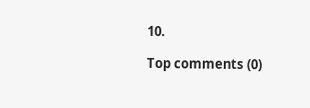10.

Top comments (0)